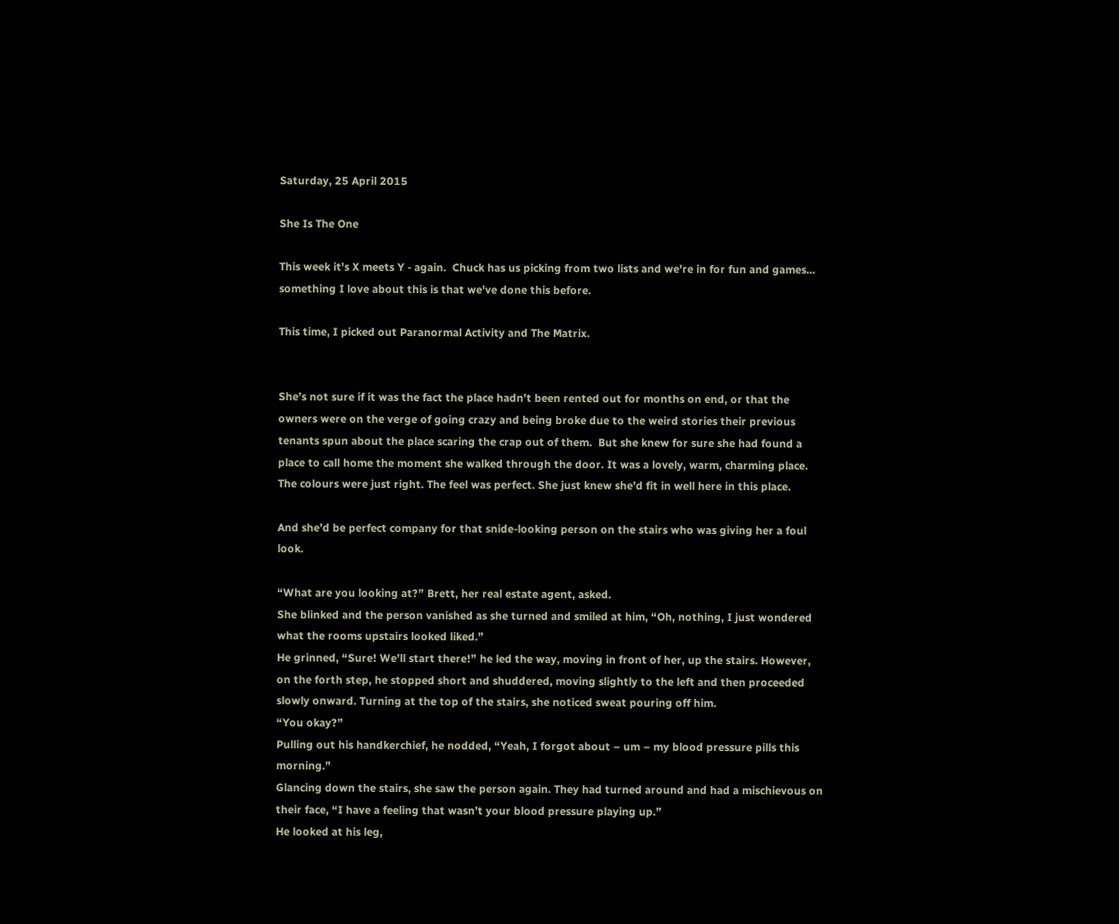Saturday, 25 April 2015

She Is The One

This week it's X meets Y - again.  Chuck has us picking from two lists and we're in for fun and games... something I love about this is that we've done this before.

This time, I picked out Paranormal Activity and The Matrix.


She’s not sure if it was the fact the place hadn’t been rented out for months on end, or that the owners were on the verge of going crazy and being broke due to the weird stories their previous tenants spun about the place scaring the crap out of them.  But she knew for sure she had found a place to call home the moment she walked through the door. It was a lovely, warm, charming place. The colours were just right. The feel was perfect. She just knew she’d fit in well here in this place.

And she’d be perfect company for that snide-looking person on the stairs who was giving her a foul look.

“What are you looking at?” Brett, her real estate agent, asked.
She blinked and the person vanished as she turned and smiled at him, “Oh, nothing, I just wondered what the rooms upstairs looked liked.”
He grinned, “Sure! We’ll start there!” he led the way, moving in front of her, up the stairs. However, on the forth step, he stopped short and shuddered, moving slightly to the left and then proceeded slowly onward. Turning at the top of the stairs, she noticed sweat pouring off him.
“You okay?”
Pulling out his handkerchief, he nodded, “Yeah, I forgot about – um – my blood pressure pills this morning.”
Glancing down the stairs, she saw the person again. They had turned around and had a mischievous on their face, “I have a feeling that wasn’t your blood pressure playing up.”
He looked at his leg,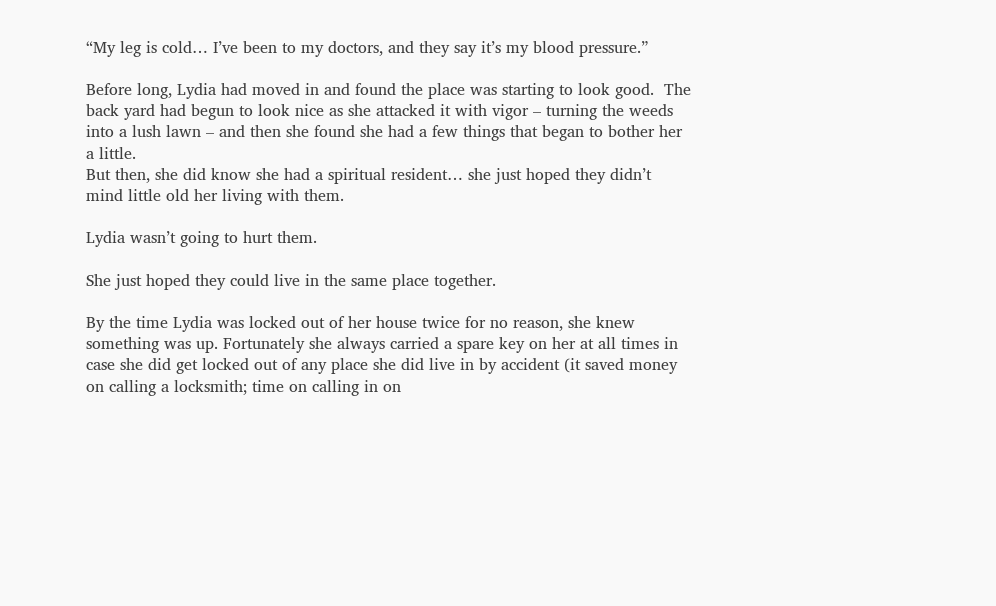“My leg is cold… I’ve been to my doctors, and they say it’s my blood pressure.”

Before long, Lydia had moved in and found the place was starting to look good.  The back yard had begun to look nice as she attacked it with vigor – turning the weeds into a lush lawn – and then she found she had a few things that began to bother her a little.
But then, she did know she had a spiritual resident… she just hoped they didn’t mind little old her living with them.

Lydia wasn’t going to hurt them.

She just hoped they could live in the same place together.

By the time Lydia was locked out of her house twice for no reason, she knew something was up. Fortunately she always carried a spare key on her at all times in case she did get locked out of any place she did live in by accident (it saved money on calling a locksmith; time on calling in on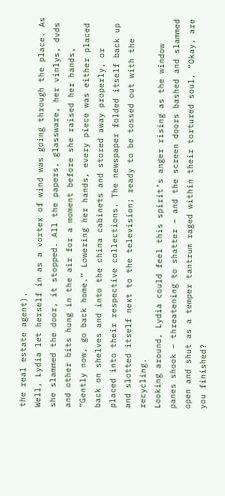the real estate agent).
Well, Lydia let herself in as a vortex of wind was going through the place. As she slammed the door, it stopped. All the papers, glassware, her vinlys, dvds and other bits hung in the air for a moment before she raised her hands, “Gently now, go back home.” Lowering her hands, every piece was either placed back on shelves and into the china cabinets and stored away properly, or placed into their respective collections. The newspaper folded itself back up and slotted itself next to the television; ready to be tossed out with the recycling.
Looking around, Lydia could feel this spirit’s anger rising as the window panes shook – threatening to shatter – and the screen doors bashed and slammed open and shut as a temper tantrum raged within their tortured soul, “Okay, are you finished?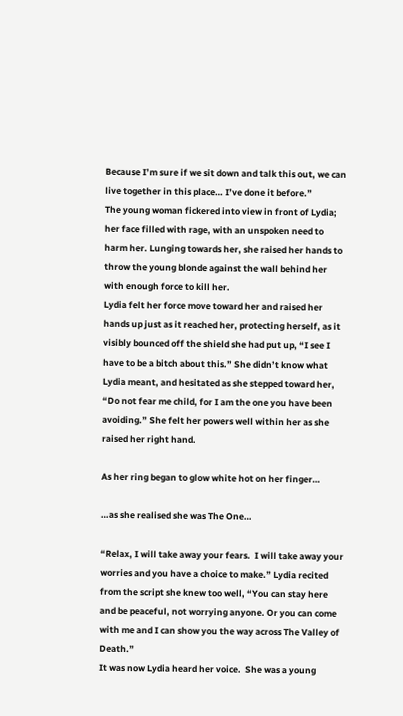Because I’m sure if we sit down and talk this out, we can live together in this place… I’ve done it before.”
The young woman fickered into view in front of Lydia; her face filled with rage, with an unspoken need to harm her. Lunging towards her, she raised her hands to throw the young blonde against the wall behind her with enough force to kill her.
Lydia felt her force move toward her and raised her hands up just as it reached her, protecting herself, as it visibly bounced off the shield she had put up, “I see I have to be a bitch about this.” She didn’t know what Lydia meant, and hesitated as she stepped toward her, “Do not fear me child, for I am the one you have been avoiding.” She felt her powers well within her as she raised her right hand.

As her ring began to glow white hot on her finger…

…as she realised she was The One…

“Relax, I will take away your fears.  I will take away your worries and you have a choice to make.” Lydia recited from the script she knew too well, “You can stay here and be peaceful, not worrying anyone. Or you can come with me and I can show you the way across The Valley of Death.”
It was now Lydia heard her voice.  She was a young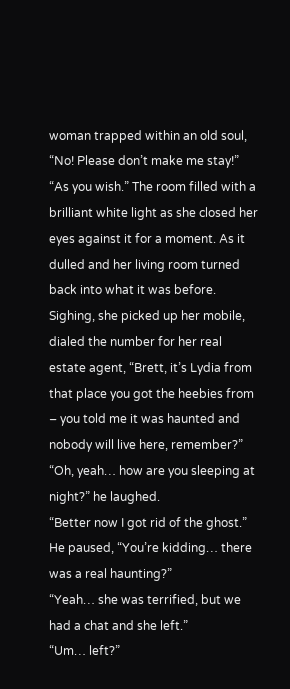woman trapped within an old soul, “No! Please don’t make me stay!”
“As you wish.” The room filled with a brilliant white light as she closed her eyes against it for a moment. As it dulled and her living room turned back into what it was before. Sighing, she picked up her mobile, dialed the number for her real estate agent, “Brett, it’s Lydia from that place you got the heebies from – you told me it was haunted and nobody will live here, remember?”
“Oh, yeah… how are you sleeping at night?” he laughed.
“Better now I got rid of the ghost.”
He paused, “You’re kidding… there was a real haunting?”
“Yeah… she was terrified, but we had a chat and she left.”
“Um… left?”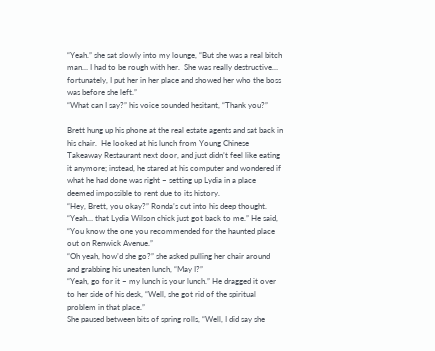“Yeah.” she sat slowly into my lounge, “But she was a real bitch man… I had to be rough with her.  She was really destructive… fortunately, I put her in her place and showed her who the boss was before she left.”
“What can I say?” his voice sounded hesitant, “Thank you?”

Brett hung up his phone at the real estate agents and sat back in his chair.  He looked at his lunch from Young Chinese Takeaway Restaurant next door, and just didn’t feel like eating it anymore; instead, he stared at his computer and wondered if what he had done was right – setting up Lydia in a place deemed impossible to rent due to its history.
“Hey, Brett, you okay?” Ronda’s cut into his deep thought.
“Yeah… that Lydia Wilson chick just got back to me.” He said, “You know the one you recommended for the haunted place out on Renwick Avenue.”
“Oh yeah, how’d she go?” she asked pulling her chair around and grabbing his uneaten lunch, “May I?”
“Yeah, go for it – my lunch is your lunch.” He dragged it over to her side of his desk, “Well, she got rid of the spiritual problem in that place.”
She paused between bits of spring rolls, “Well, I did say she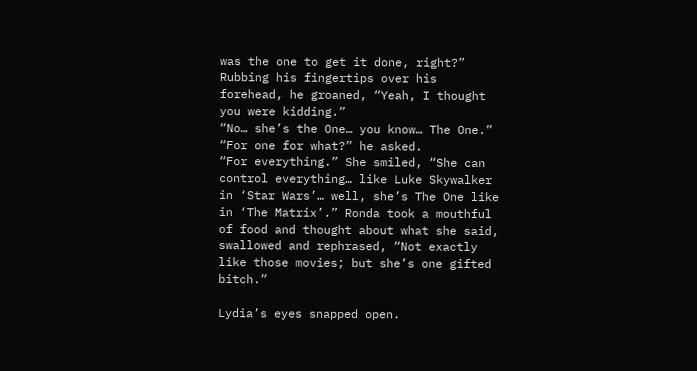was the one to get it done, right?”
Rubbing his fingertips over his forehead, he groaned, “Yeah, I thought you were kidding.”
“No… she’s the One… you know… The One.”
“For one for what?” he asked.
“For everything.” She smiled, “She can control everything… like Luke Skywalker in ‘Star Wars’… well, she’s The One like in ‘The Matrix’.” Ronda took a mouthful of food and thought about what she said, swallowed and rephrased, “Not exactly like those movies; but she’s one gifted bitch.”

Lydia’s eyes snapped open.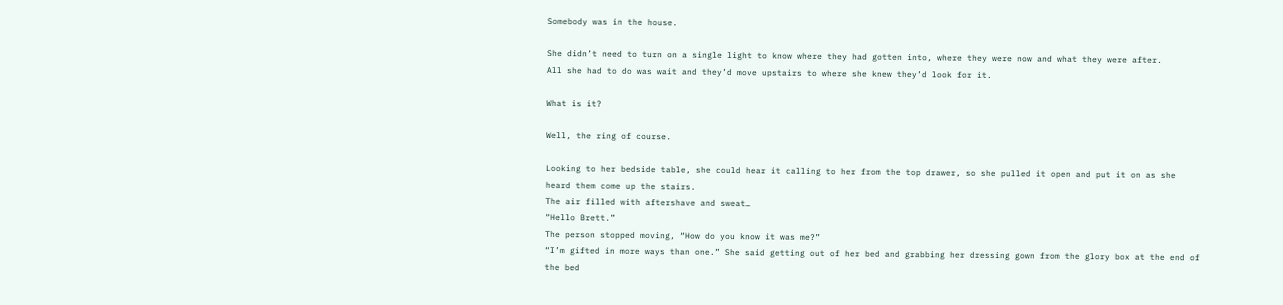Somebody was in the house.

She didn’t need to turn on a single light to know where they had gotten into, where they were now and what they were after.
All she had to do was wait and they’d move upstairs to where she knew they’d look for it.

What is it?

Well, the ring of course.

Looking to her bedside table, she could hear it calling to her from the top drawer, so she pulled it open and put it on as she heard them come up the stairs.
The air filled with aftershave and sweat…
“Hello Brett.”
The person stopped moving, “How do you know it was me?”
“I’m gifted in more ways than one.” She said getting out of her bed and grabbing her dressing gown from the glory box at the end of the bed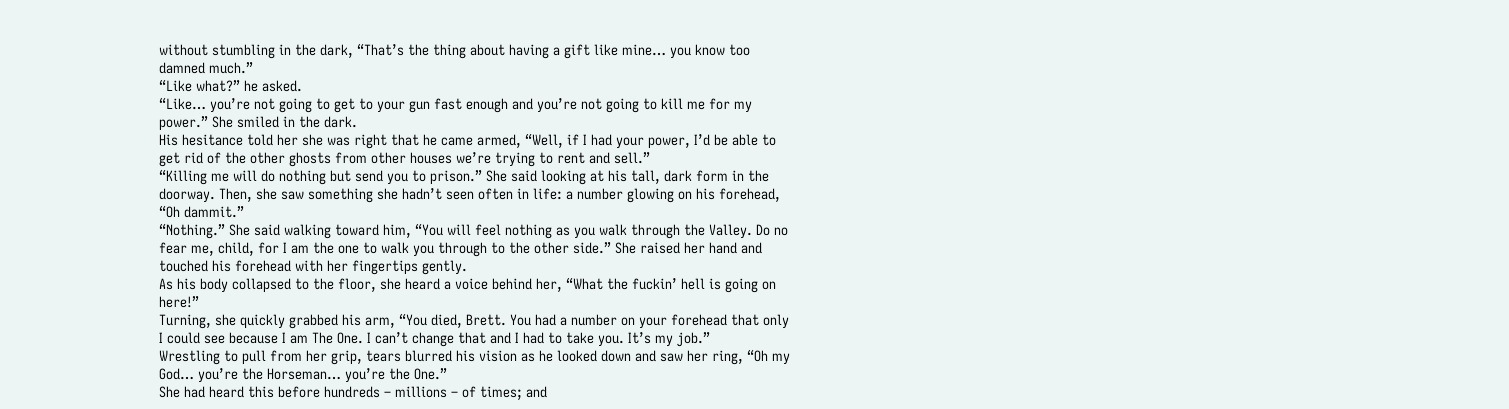without stumbling in the dark, “That’s the thing about having a gift like mine… you know too damned much.”
“Like what?” he asked.
“Like… you’re not going to get to your gun fast enough and you’re not going to kill me for my power.” She smiled in the dark.
His hesitance told her she was right that he came armed, “Well, if I had your power, I’d be able to get rid of the other ghosts from other houses we’re trying to rent and sell.”
“Killing me will do nothing but send you to prison.” She said looking at his tall, dark form in the doorway. Then, she saw something she hadn’t seen often in life: a number glowing on his forehead, “Oh dammit.”
“Nothing.” She said walking toward him, “You will feel nothing as you walk through the Valley. Do no fear me, child, for I am the one to walk you through to the other side.” She raised her hand and touched his forehead with her fingertips gently.
As his body collapsed to the floor, she heard a voice behind her, “What the fuckin’ hell is going on here!”
Turning, she quickly grabbed his arm, “You died, Brett. You had a number on your forehead that only I could see because I am The One. I can’t change that and I had to take you. It’s my job.”
Wrestling to pull from her grip, tears blurred his vision as he looked down and saw her ring, “Oh my God… you’re the Horseman… you’re the One.”
She had heard this before hundreds – millions – of times; and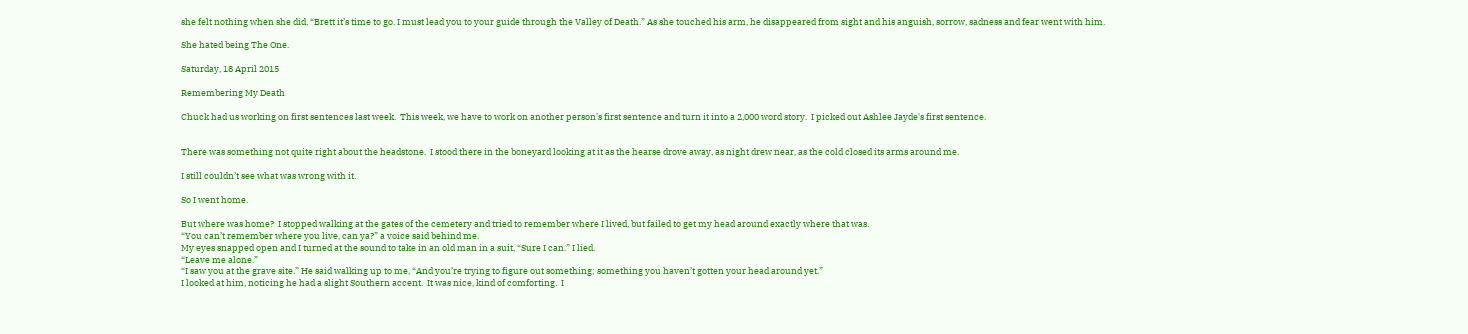she felt nothing when she did, “Brett it’s time to go. I must lead you to your guide through the Valley of Death.” As she touched his arm, he disappeared from sight and his anguish, sorrow, sadness and fear went with him.

She hated being The One.

Saturday, 18 April 2015

Remembering My Death

Chuck had us working on first sentences last week.  This week, we have to work on another person's first sentence and turn it into a 2,000 word story.  I picked out Ashlee Jayde's first sentence.


There was something not quite right about the headstone.  I stood there in the boneyard looking at it as the hearse drove away, as night drew near, as the cold closed its arms around me.

I still couldn’t see what was wrong with it.

So I went home.

But where was home?  I stopped walking at the gates of the cemetery and tried to remember where I lived, but failed to get my head around exactly where that was.
“You can’t remember where you live, can ya?” a voice said behind me.
My eyes snapped open and I turned at the sound to take in an old man in a suit, “Sure I can.” I lied.
“Leave me alone.”
“I saw you at the grave site.” He said walking up to me, “And you’re trying to figure out something; something you haven’t gotten your head around yet.”
I looked at him, noticing he had a slight Southern accent.  It was nice, kind of comforting.  I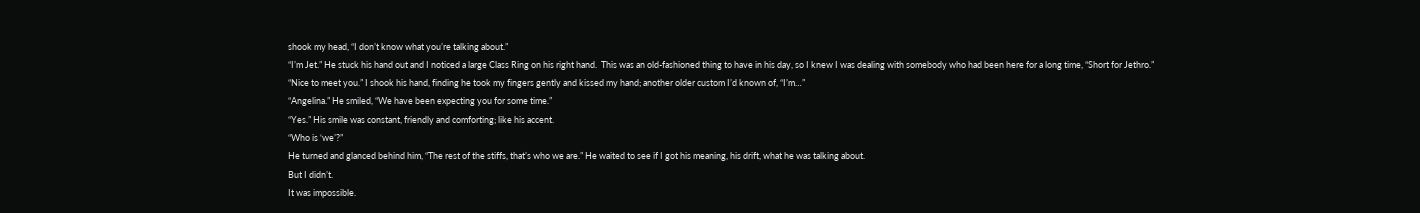shook my head, “I don’t know what you’re talking about.”
“I’m Jet.” He stuck his hand out and I noticed a large Class Ring on his right hand.  This was an old-fashioned thing to have in his day, so I knew I was dealing with somebody who had been here for a long time, “Short for Jethro.”
“Nice to meet you.” I shook his hand, finding he took my fingers gently and kissed my hand; another older custom I’d known of, “I’m…”
“Angelina.” He smiled, “We have been expecting you for some time.”
“Yes.” His smile was constant, friendly and comforting; like his accent.
“Who is ‘we’?”
He turned and glanced behind him, “The rest of the stiffs, that’s who we are.” He waited to see if I got his meaning, his drift, what he was talking about.
But I didn’t.
It was impossible.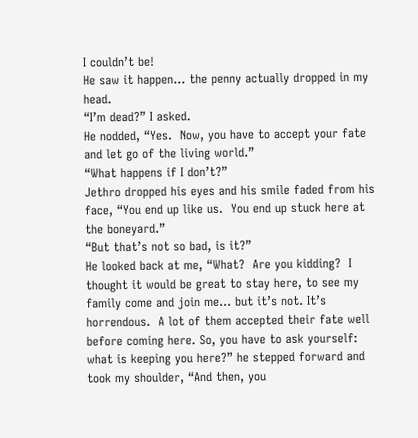I couldn’t be!
He saw it happen… the penny actually dropped in my head.
“I’m dead?” I asked.
He nodded, “Yes.  Now, you have to accept your fate and let go of the living world.”
“What happens if I don’t?”
Jethro dropped his eyes and his smile faded from his face, “You end up like us.  You end up stuck here at the boneyard.”
“But that’s not so bad, is it?”
He looked back at me, “What?  Are you kidding?  I thought it would be great to stay here, to see my family come and join me… but it’s not. It’s horrendous.  A lot of them accepted their fate well before coming here. So, you have to ask yourself:  what is keeping you here?” he stepped forward and took my shoulder, “And then, you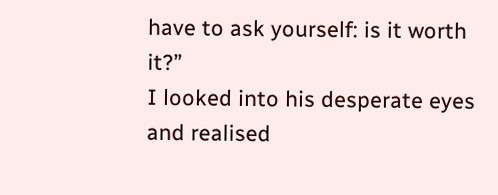have to ask yourself: is it worth it?”
I looked into his desperate eyes and realised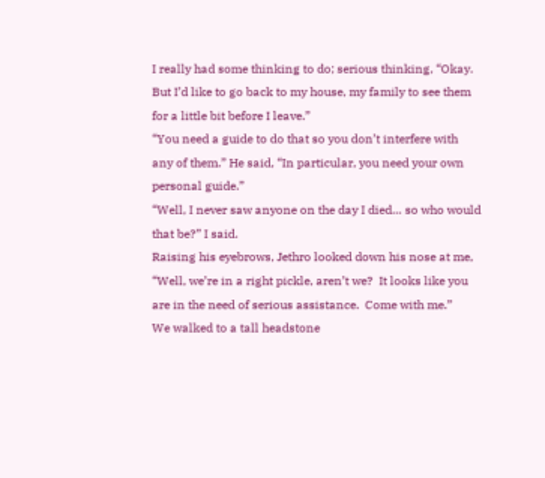I really had some thinking to do; serious thinking, “Okay. But I’d like to go back to my house, my family to see them for a little bit before I leave.”
“You need a guide to do that so you don’t interfere with any of them.” He said, “In particular, you need your own personal guide.”
“Well, I never saw anyone on the day I died… so who would that be?” I said.
Raising his eyebrows, Jethro looked down his nose at me, “Well, we’re in a right pickle, aren’t we?  It looks like you are in the need of serious assistance.  Come with me.”
We walked to a tall headstone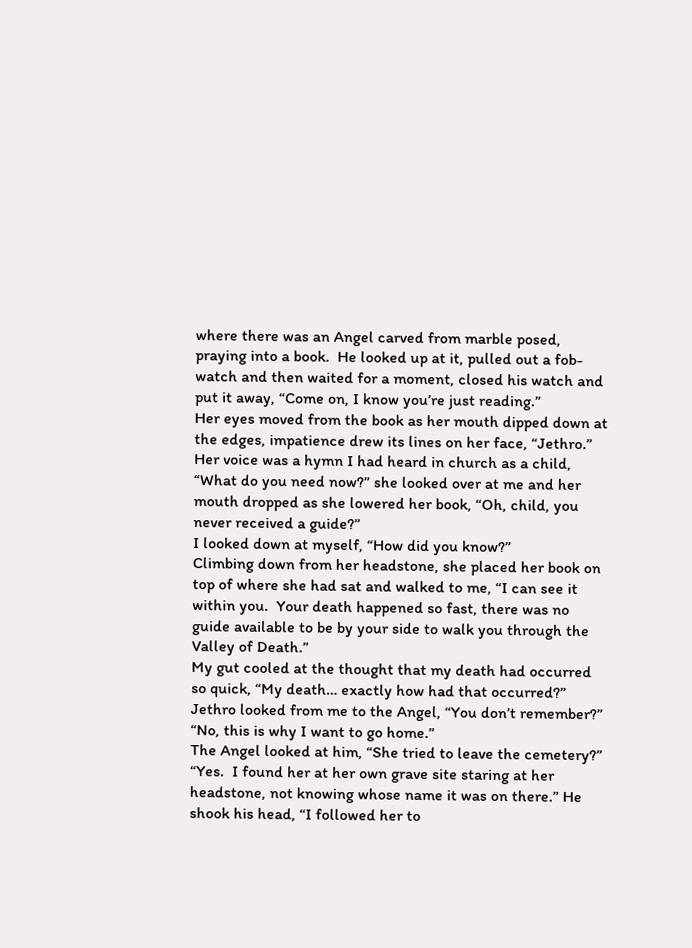where there was an Angel carved from marble posed, praying into a book.  He looked up at it, pulled out a fob-watch and then waited for a moment, closed his watch and put it away, “Come on, I know you’re just reading.”
Her eyes moved from the book as her mouth dipped down at the edges, impatience drew its lines on her face, “Jethro.” Her voice was a hymn I had heard in church as a child, “What do you need now?” she looked over at me and her mouth dropped as she lowered her book, “Oh, child, you never received a guide?”
I looked down at myself, “How did you know?”
Climbing down from her headstone, she placed her book on top of where she had sat and walked to me, “I can see it within you.  Your death happened so fast, there was no guide available to be by your side to walk you through the Valley of Death.”
My gut cooled at the thought that my death had occurred so quick, “My death… exactly how had that occurred?”
Jethro looked from me to the Angel, “You don’t remember?”
“No, this is why I want to go home.”
The Angel looked at him, “She tried to leave the cemetery?”
“Yes.  I found her at her own grave site staring at her headstone, not knowing whose name it was on there.” He shook his head, “I followed her to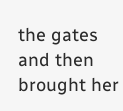the gates and then brought her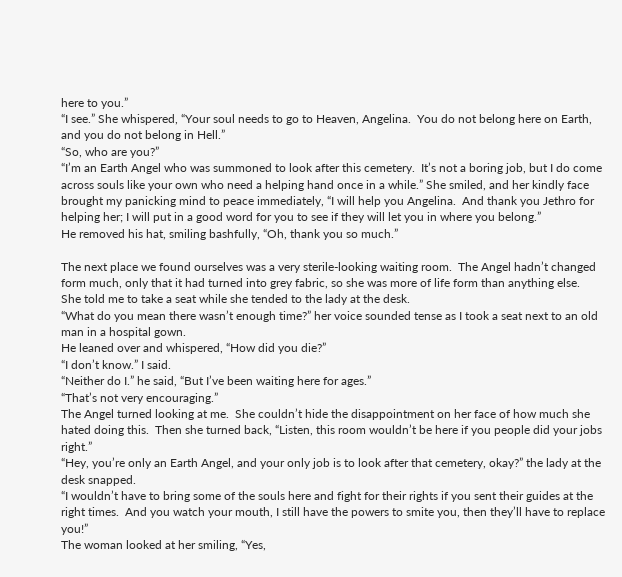here to you.”
“I see.” She whispered, “Your soul needs to go to Heaven, Angelina.  You do not belong here on Earth, and you do not belong in Hell.”
“So, who are you?”
“I’m an Earth Angel who was summoned to look after this cemetery.  It’s not a boring job, but I do come across souls like your own who need a helping hand once in a while.” She smiled, and her kindly face brought my panicking mind to peace immediately, “I will help you Angelina.  And thank you Jethro for helping her; I will put in a good word for you to see if they will let you in where you belong.”
He removed his hat, smiling bashfully, “Oh, thank you so much.”

The next place we found ourselves was a very sterile-looking waiting room.  The Angel hadn’t changed form much, only that it had turned into grey fabric, so she was more of life form than anything else.  She told me to take a seat while she tended to the lady at the desk.
“What do you mean there wasn’t enough time?” her voice sounded tense as I took a seat next to an old man in a hospital gown.
He leaned over and whispered, “How did you die?”
“I don’t know.” I said.
“Neither do I.” he said, “But I’ve been waiting here for ages.”
“That’s not very encouraging.”
The Angel turned looking at me.  She couldn’t hide the disappointment on her face of how much she hated doing this.  Then she turned back, “Listen, this room wouldn’t be here if you people did your jobs right.”
“Hey, you’re only an Earth Angel, and your only job is to look after that cemetery, okay?” the lady at the desk snapped.
“I wouldn’t have to bring some of the souls here and fight for their rights if you sent their guides at the right times.  And you watch your mouth, I still have the powers to smite you, then they’ll have to replace you!”
The woman looked at her smiling, “Yes,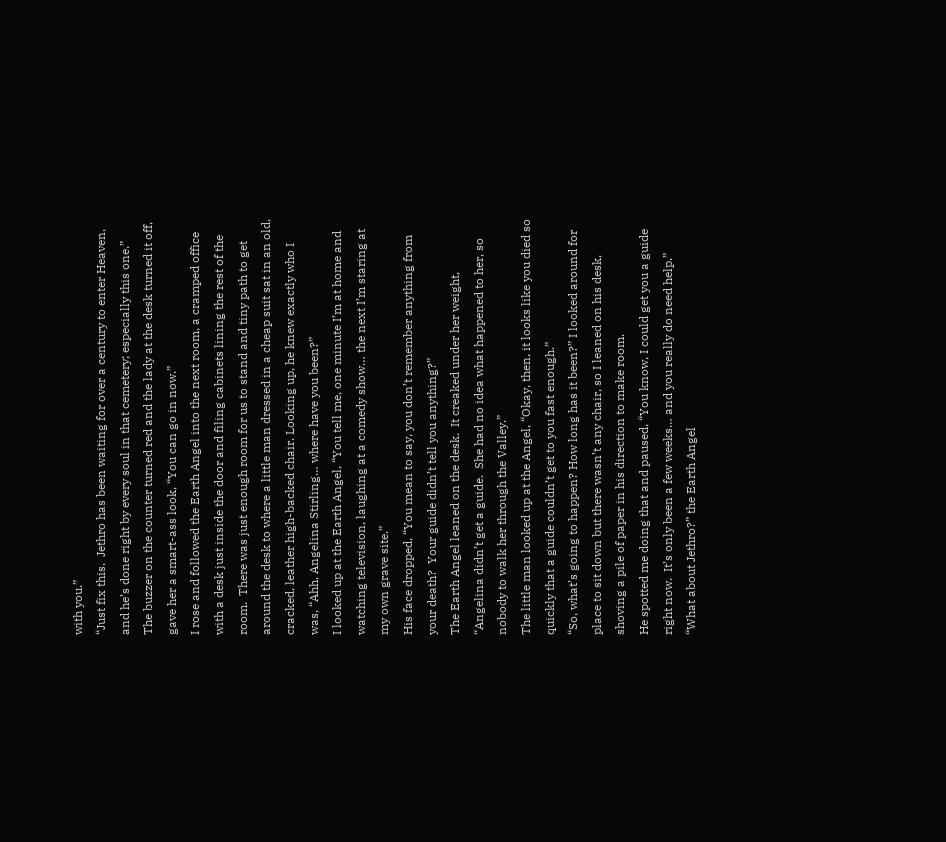with you.”
“Just fix this.  Jethro has been waiting for over a century to enter Heaven, and he’s done right by every soul in that cemetery; especially this one.”
The buzzer on the counter turned red and the lady at the desk turned it off, gave her a smart-ass look, “You can go in now.”
I rose and followed the Earth Angel into the next room, a cramped office with a desk just inside the door and filing cabinets lining the rest of the room.  There was just enough room for us to stand and tiny path to get around the desk to where a little man dressed in a cheap suit sat in an old, cracked, leather high-backed chair. Looking up, he knew exactly who I was, “Ahh, Angelina Stirling… where have you been?”
I looked up at the Earth Angel, “You tell me, one minute I’m at home and watching television, laughing at a comedy show… the next I’m staring at my own grave site.”
His face dropped, “You mean to say, you don’t remember anything from your death?  Your guide didn’t tell you anything?”
The Earth Angel leaned on the desk.  It creaked under her weight, “Angelina didn’t get a guide.  She had no idea what happened to her, so nobody to walk her through the Valley.”
The little man looked up at the Angel, “Okay, then, it looks like you died so quickly that a guide couldn’t get to you fast enough.”
“So, what’s going to happen? How long has it been?” I looked around for place to sit down but there wasn’t any chair, so I leaned on his desk, shoving a pile of paper in his direction to make room.
He spotted me doing that and paused, “You know, I could get you a guide right now.  It’s only been a few weeks… and you really do need help.”
“What about Jethro?” the Earth Angel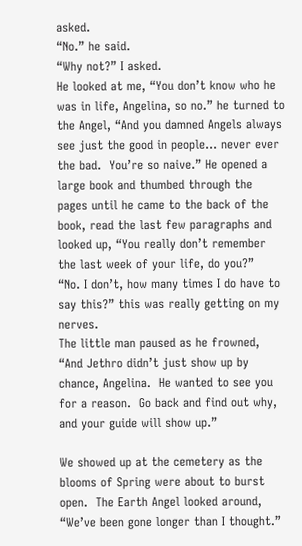asked.
“No.” he said.
“Why not?” I asked.
He looked at me, “You don’t know who he was in life, Angelina, so no.” he turned to the Angel, “And you damned Angels always see just the good in people… never ever the bad.  You’re so naive.” He opened a large book and thumbed through the pages until he came to the back of the book, read the last few paragraphs and looked up, “You really don’t remember the last week of your life, do you?”
“No. I don’t, how many times I do have to say this?” this was really getting on my nerves.
The little man paused as he frowned, “And Jethro didn’t just show up by chance, Angelina.  He wanted to see you for a reason.  Go back and find out why, and your guide will show up.”

We showed up at the cemetery as the blooms of Spring were about to burst open.  The Earth Angel looked around, “We’ve been gone longer than I thought.”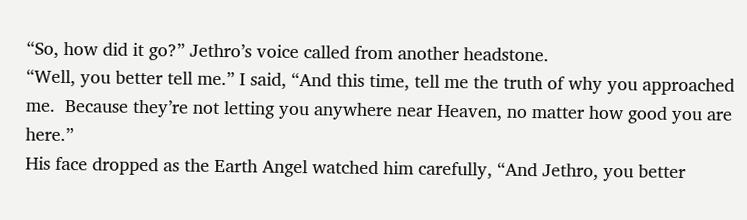“So, how did it go?” Jethro’s voice called from another headstone.
“Well, you better tell me.” I said, “And this time, tell me the truth of why you approached me.  Because they’re not letting you anywhere near Heaven, no matter how good you are here.”
His face dropped as the Earth Angel watched him carefully, “And Jethro, you better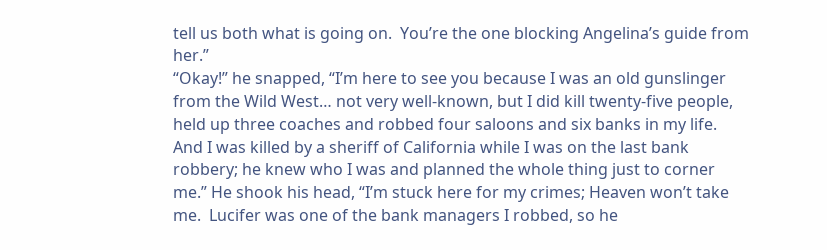tell us both what is going on.  You’re the one blocking Angelina’s guide from her.”
“Okay!” he snapped, “I’m here to see you because I was an old gunslinger from the Wild West… not very well-known, but I did kill twenty-five people, held up three coaches and robbed four saloons and six banks in my life.  And I was killed by a sheriff of California while I was on the last bank robbery; he knew who I was and planned the whole thing just to corner me.” He shook his head, “I’m stuck here for my crimes; Heaven won’t take me.  Lucifer was one of the bank managers I robbed, so he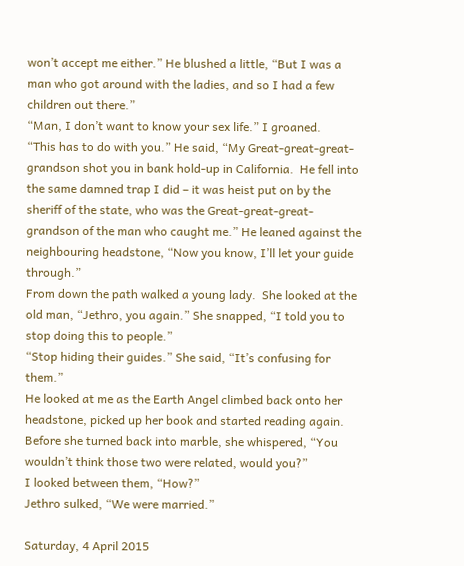won’t accept me either.” He blushed a little, “But I was a man who got around with the ladies, and so I had a few children out there.”
“Man, I don’t want to know your sex life.” I groaned.
“This has to do with you.” He said, “My Great-great-great-grandson shot you in bank hold-up in California.  He fell into the same damned trap I did – it was heist put on by the sheriff of the state, who was the Great-great-great-grandson of the man who caught me.” He leaned against the neighbouring headstone, “Now you know, I’ll let your guide through.”
From down the path walked a young lady.  She looked at the old man, “Jethro, you again.” She snapped, “I told you to stop doing this to people.”
“Stop hiding their guides.” She said, “It’s confusing for them.”
He looked at me as the Earth Angel climbed back onto her headstone, picked up her book and started reading again.  Before she turned back into marble, she whispered, “You wouldn’t think those two were related, would you?”
I looked between them, “How?”
Jethro sulked, “We were married.”

Saturday, 4 April 2015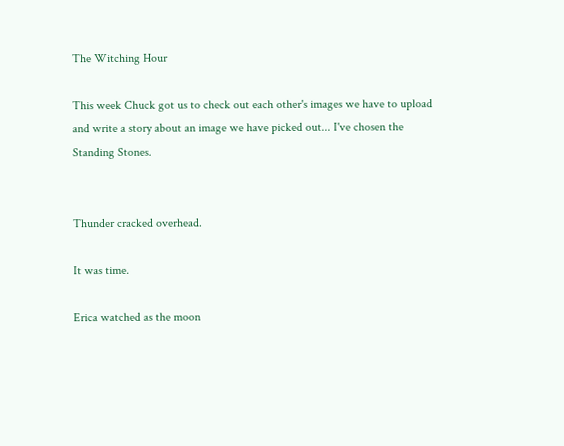The Witching Hour

This week Chuck got us to check out each other's images we have to upload and write a story about an image we have picked out... I've chosen the Standing Stones.


Thunder cracked overhead.

It was time.

Erica watched as the moon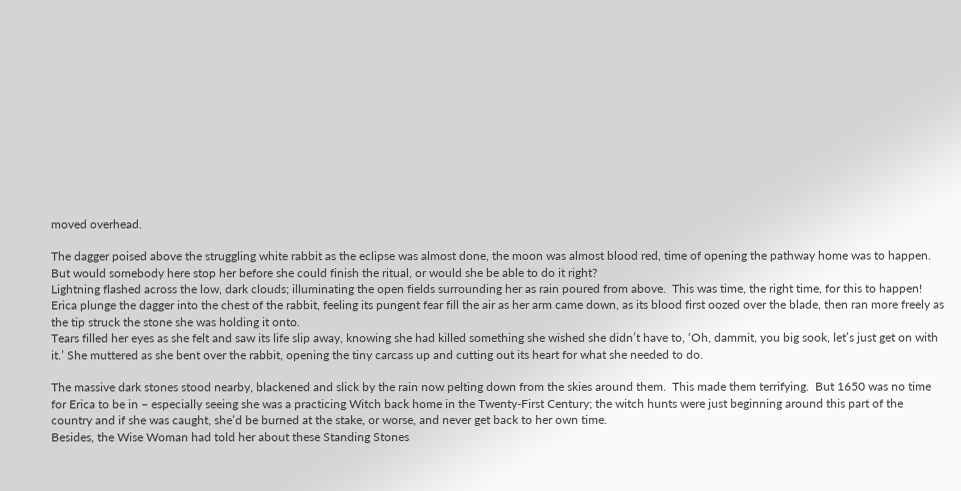moved overhead.

The dagger poised above the struggling white rabbit as the eclipse was almost done, the moon was almost blood red, time of opening the pathway home was to happen.
But would somebody here stop her before she could finish the ritual, or would she be able to do it right?
Lightning flashed across the low, dark clouds; illuminating the open fields surrounding her as rain poured from above.  This was time, the right time, for this to happen!
Erica plunge the dagger into the chest of the rabbit, feeling its pungent fear fill the air as her arm came down, as its blood first oozed over the blade, then ran more freely as the tip struck the stone she was holding it onto.
Tears filled her eyes as she felt and saw its life slip away, knowing she had killed something she wished she didn’t have to, ‘Oh, dammit, you big sook, let’s just get on with it.’ She muttered as she bent over the rabbit, opening the tiny carcass up and cutting out its heart for what she needed to do.

The massive dark stones stood nearby, blackened and slick by the rain now pelting down from the skies around them.  This made them terrifying.  But 1650 was no time for Erica to be in – especially seeing she was a practicing Witch back home in the Twenty-First Century; the witch hunts were just beginning around this part of the country and if she was caught, she’d be burned at the stake, or worse, and never get back to her own time.
Besides, the Wise Woman had told her about these Standing Stones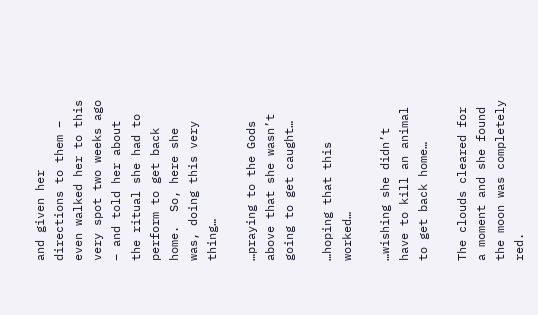and given her directions to them – even walked her to this very spot two weeks ago – and told her about the ritual she had to perform to get back home.  So, here she was, doing this very thing…

…praying to the Gods above that she wasn’t going to get caught…

…hoping that this worked…

…wishing she didn’t have to kill an animal to get back home…

The clouds cleared for a moment and she found the moon was completely red.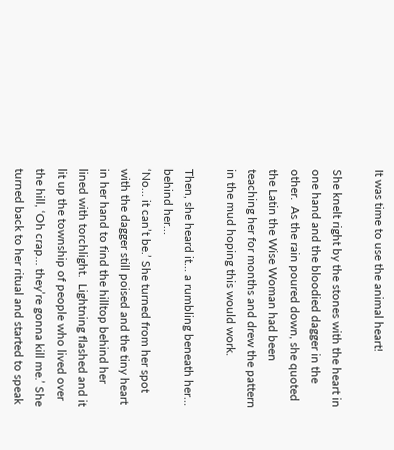It was time to use the animal heart!

She knelt right by the stones with the heart in one hand and the bloodied dagger in the other.  As the rain poured down, she quoted the Latin the Wise Woman had been teaching her for months and drew the pattern in the mud hoping this would work.

Then, she heard it… a rumbling beneath her… behind her…
‘No… it can’t be.’ She turned from her spot with the dagger still poised and the tiny heart in her hand to find the hilltop behind her lined with torchlight.  Lightning flashed and it lit up the township of people who lived over the hill, ‘Oh crap… they’re gonna kill me.’ She turned back to her ritual and started to speak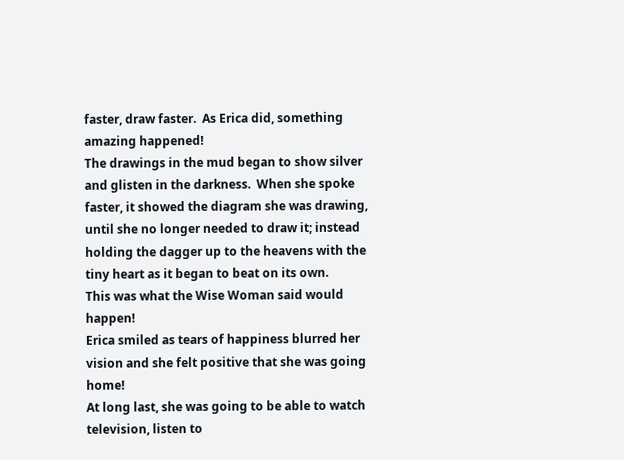faster, draw faster.  As Erica did, something amazing happened!
The drawings in the mud began to show silver and glisten in the darkness.  When she spoke faster, it showed the diagram she was drawing, until she no longer needed to draw it; instead holding the dagger up to the heavens with the tiny heart as it began to beat on its own.
This was what the Wise Woman said would happen!
Erica smiled as tears of happiness blurred her vision and she felt positive that she was going home!
At long last, she was going to be able to watch television, listen to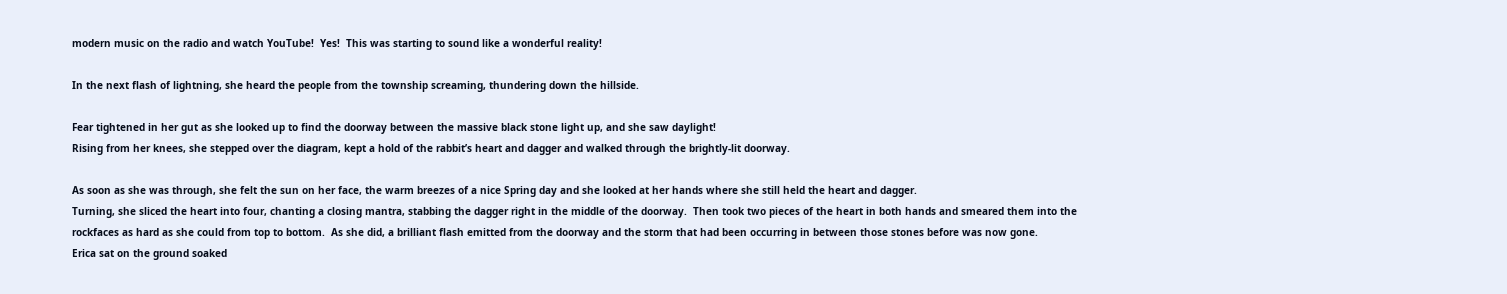modern music on the radio and watch YouTube!  Yes!  This was starting to sound like a wonderful reality!

In the next flash of lightning, she heard the people from the township screaming, thundering down the hillside.

Fear tightened in her gut as she looked up to find the doorway between the massive black stone light up, and she saw daylight!
Rising from her knees, she stepped over the diagram, kept a hold of the rabbit’s heart and dagger and walked through the brightly-lit doorway.

As soon as she was through, she felt the sun on her face, the warm breezes of a nice Spring day and she looked at her hands where she still held the heart and dagger.
Turning, she sliced the heart into four, chanting a closing mantra, stabbing the dagger right in the middle of the doorway.  Then took two pieces of the heart in both hands and smeared them into the rockfaces as hard as she could from top to bottom.  As she did, a brilliant flash emitted from the doorway and the storm that had been occurring in between those stones before was now gone.
Erica sat on the ground soaked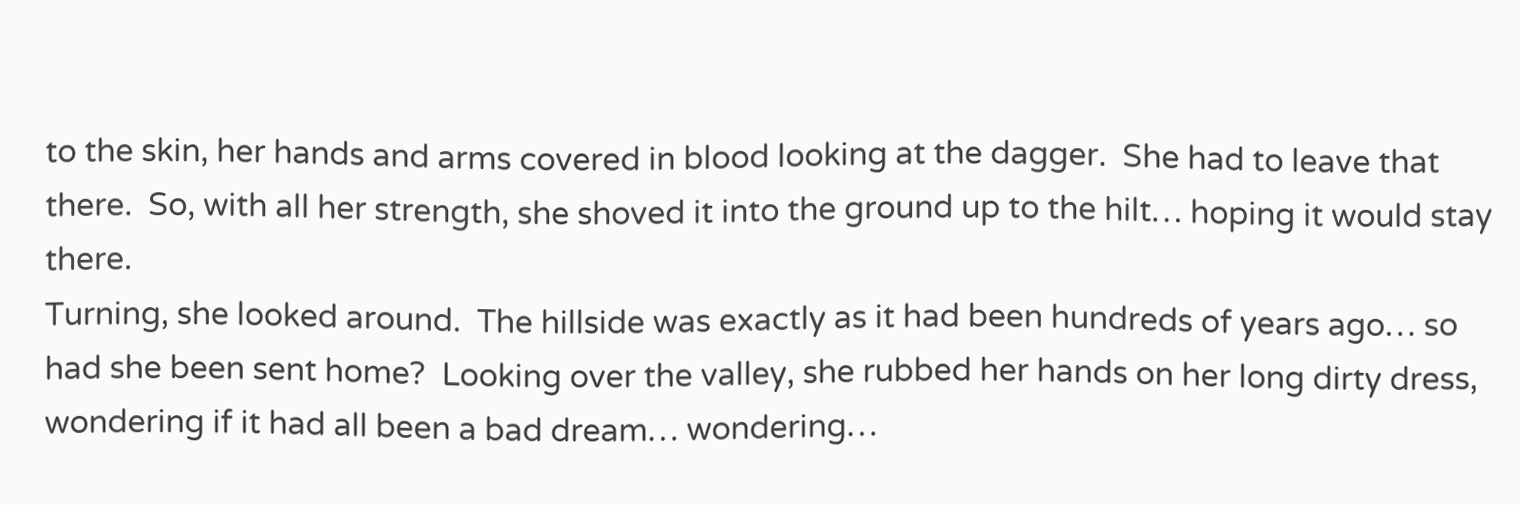to the skin, her hands and arms covered in blood looking at the dagger.  She had to leave that there.  So, with all her strength, she shoved it into the ground up to the hilt… hoping it would stay there.
Turning, she looked around.  The hillside was exactly as it had been hundreds of years ago… so had she been sent home?  Looking over the valley, she rubbed her hands on her long dirty dress, wondering if it had all been a bad dream… wondering…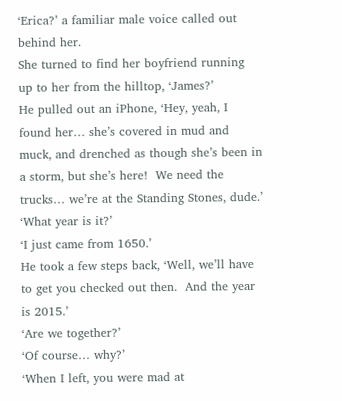‘Erica?’ a familiar male voice called out behind her.
She turned to find her boyfriend running up to her from the hilltop, ‘James?’
He pulled out an iPhone, ‘Hey, yeah, I found her… she’s covered in mud and muck, and drenched as though she’s been in a storm, but she’s here!  We need the trucks… we’re at the Standing Stones, dude.’
‘What year is it?’
‘I just came from 1650.’
He took a few steps back, ‘Well, we’ll have to get you checked out then.  And the year is 2015.’
‘Are we together?’
‘Of course… why?’
‘When I left, you were mad at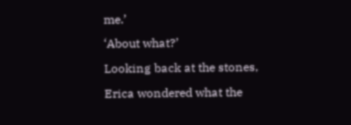me.’
‘About what?’
Looking back at the stones, Erica wondered what the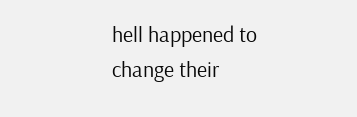hell happened to change their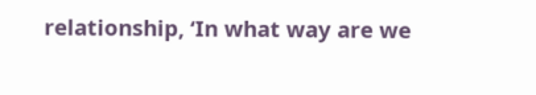relationship, ‘In what way are we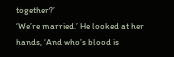together?’
‘We’re married.’ He looked at her hands, ‘And who’s blood is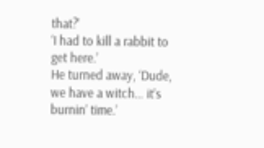that?’
‘I had to kill a rabbit to get here.’
He turned away, ‘Dude, we have a witch… it’s burnin’ time.’